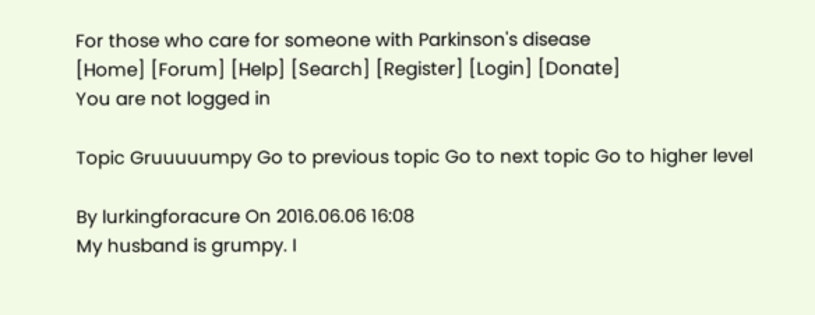For those who care for someone with Parkinson's disease
[Home] [Forum] [Help] [Search] [Register] [Login] [Donate]
You are not logged in

Topic Gruuuuumpy Go to previous topic Go to next topic Go to higher level

By lurkingforacure On 2016.06.06 16:08
My husband is grumpy. I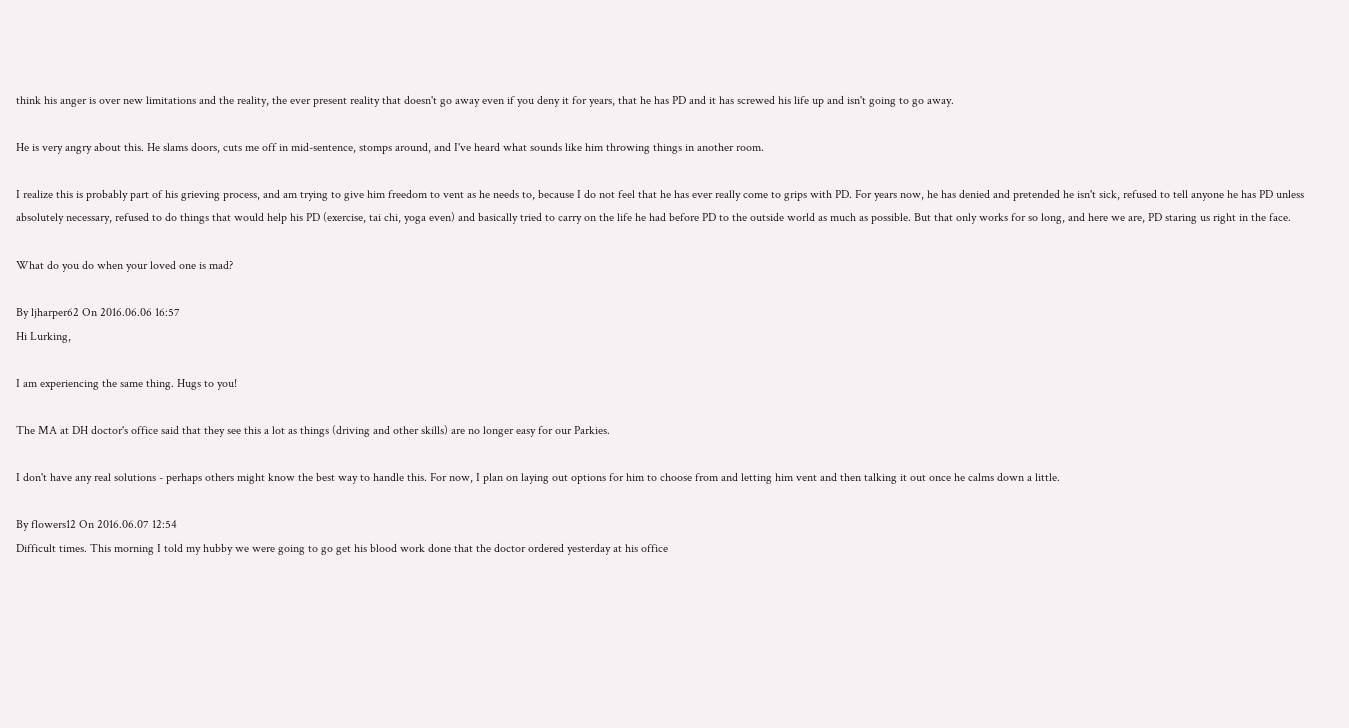think his anger is over new limitations and the reality, the ever present reality that doesn't go away even if you deny it for years, that he has PD and it has screwed his life up and isn't going to go away.

He is very angry about this. He slams doors, cuts me off in mid-sentence, stomps around, and I've heard what sounds like him throwing things in another room.

I realize this is probably part of his grieving process, and am trying to give him freedom to vent as he needs to, because I do not feel that he has ever really come to grips with PD. For years now, he has denied and pretended he isn't sick, refused to tell anyone he has PD unless absolutely necessary, refused to do things that would help his PD (exercise, tai chi, yoga even) and basically tried to carry on the life he had before PD to the outside world as much as possible. But that only works for so long, and here we are, PD staring us right in the face.

What do you do when your loved one is mad?

By ljharper62 On 2016.06.06 16:57
Hi Lurking,

I am experiencing the same thing. Hugs to you!

The MA at DH doctor's office said that they see this a lot as things (driving and other skills) are no longer easy for our Parkies.

I don't have any real solutions - perhaps others might know the best way to handle this. For now, I plan on laying out options for him to choose from and letting him vent and then talking it out once he calms down a little.

By flowers12 On 2016.06.07 12:54
Difficult times. This morning I told my hubby we were going to go get his blood work done that the doctor ordered yesterday at his office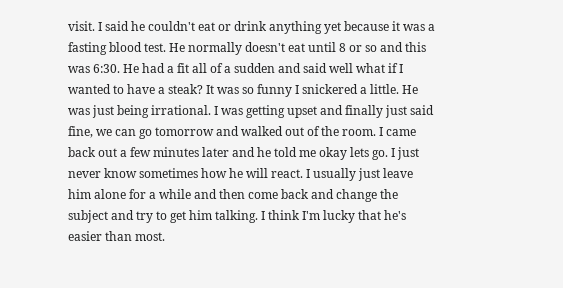visit. I said he couldn't eat or drink anything yet because it was a fasting blood test. He normally doesn't eat until 8 or so and this was 6:30. He had a fit all of a sudden and said well what if I wanted to have a steak? It was so funny I snickered a little. He was just being irrational. I was getting upset and finally just said fine, we can go tomorrow and walked out of the room. I came back out a few minutes later and he told me okay lets go. I just never know sometimes how he will react. I usually just leave him alone for a while and then come back and change the subject and try to get him talking. I think I'm lucky that he's easier than most.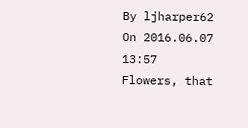By ljharper62 On 2016.06.07 13:57
Flowers, that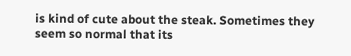is kind of cute about the steak. Sometimes they seem so normal that its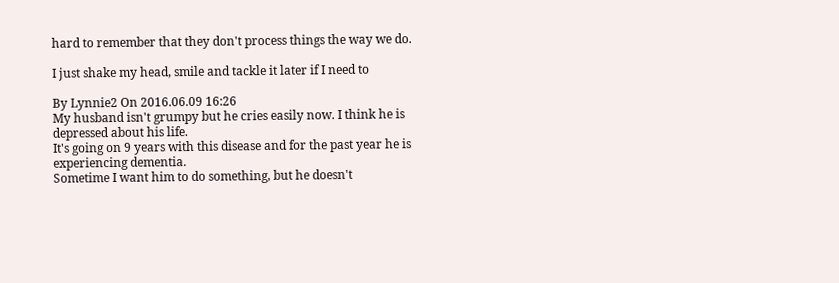hard to remember that they don't process things the way we do.

I just shake my head, smile and tackle it later if I need to

By Lynnie2 On 2016.06.09 16:26
My husband isn't grumpy but he cries easily now. I think he is depressed about his life.
It's going on 9 years with this disease and for the past year he is experiencing dementia.
Sometime I want him to do something, but he doesn't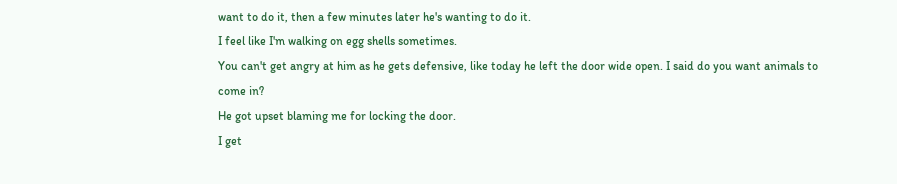want to do it, then a few minutes later he's wanting to do it.
I feel like I'm walking on egg shells sometimes.
You can't get angry at him as he gets defensive, like today he left the door wide open. I said do you want animals to come in?
He got upset blaming me for locking the door.
I get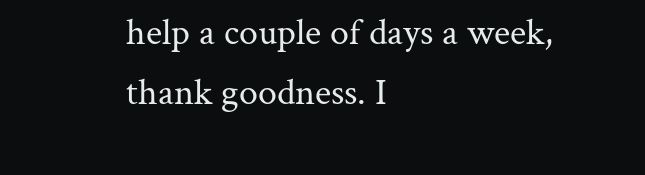help a couple of days a week, thank goodness. I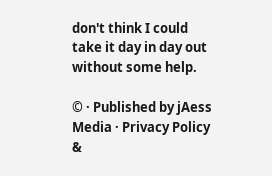don't think I could take it day in day out without some help.

© · Published by jAess Media · Privacy Policy &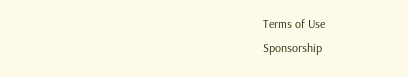Terms of Use
Sponsorship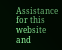Assistance for this website and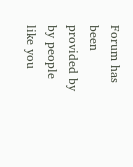Forum has been provided by
by people like you